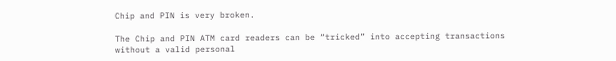Chip and PIN is very broken.

The Chip and PIN ATM card readers can be “tricked” into accepting transactions without a valid personal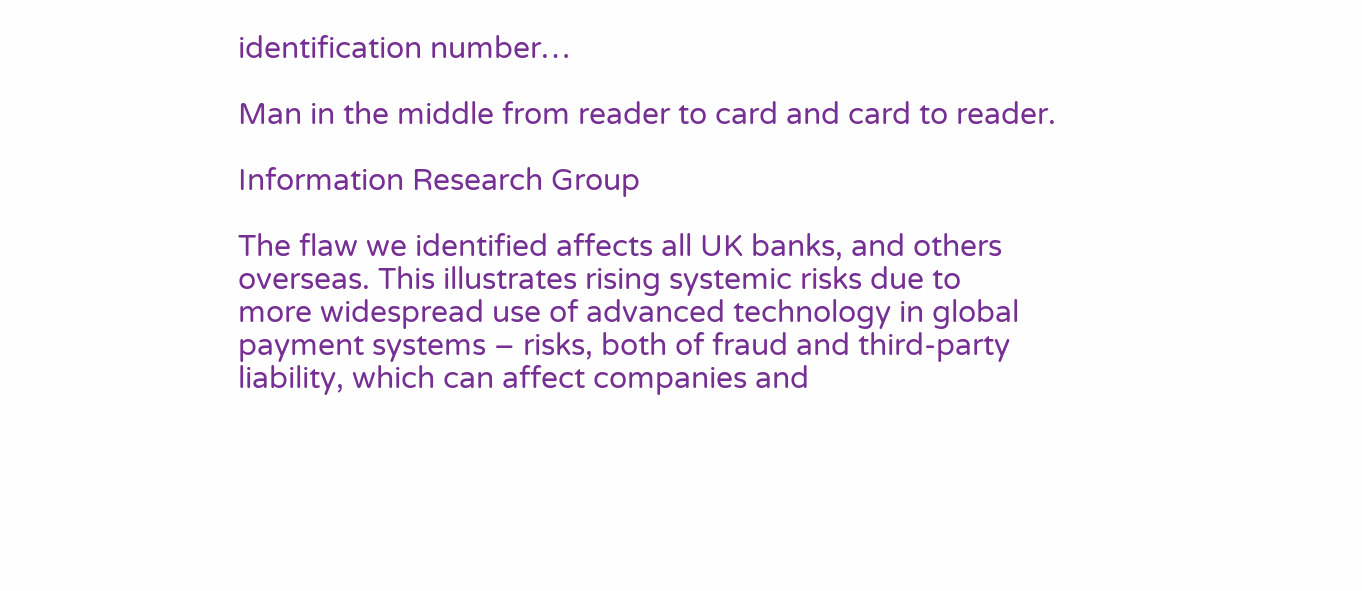identification number…

Man in the middle from reader to card and card to reader.

Information Research Group

The flaw we identified affects all UK banks, and others
overseas. This illustrates rising systemic risks due to
more widespread use of advanced technology in global
payment systems – risks, both of fraud and third-party
liability, which can affect companies and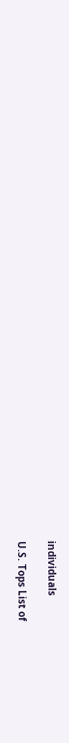individuals

U.S. Tops List of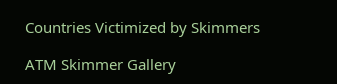Countries Victimized by Skimmers

ATM Skimmer Gallery